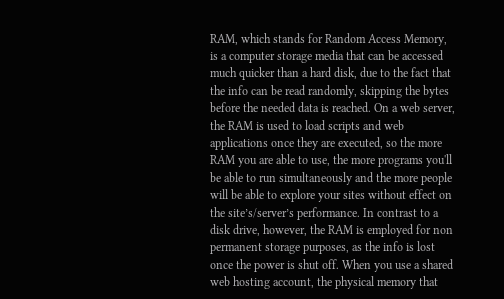RAM, which stands for Random Access Memory, is a computer storage media that can be accessed much quicker than a hard disk, due to the fact that the info can be read randomly, skipping the bytes before the needed data is reached. On a web server, the RAM is used to load scripts and web applications once they are executed, so the more RAM you are able to use, the more programs you'll be able to run simultaneously and the more people will be able to explore your sites without effect on the site’s/server’s performance. In contrast to a disk drive, however, the RAM is employed for non permanent storage purposes, as the info is lost once the power is shut off. When you use a shared web hosting account, the physical memory that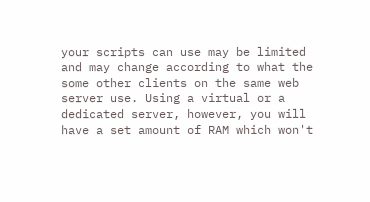your scripts can use may be limited and may change according to what the some other clients on the same web server use. Using a virtual or a dedicated server, however, you will have a set amount of RAM which won't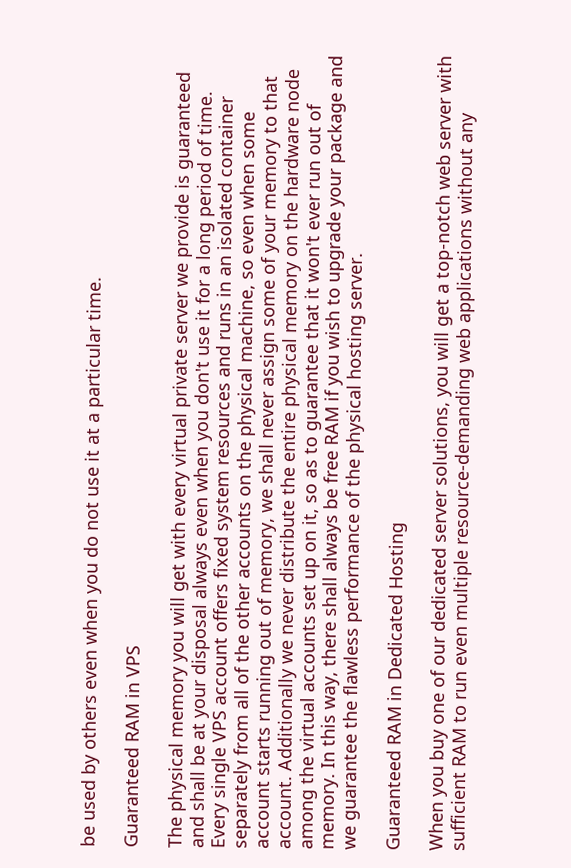be used by others even when you do not use it at a particular time.

Guaranteed RAM in VPS

The physical memory you will get with every virtual private server we provide is guaranteed and shall be at your disposal always even when you don't use it for a long period of time. Every single VPS account offers fixed system resources and runs in an isolated container separately from all of the other accounts on the physical machine, so even when some account starts running out of memory, we shall never assign some of your memory to that account. Additionally we never distribute the entire physical memory on the hardware node among the virtual accounts set up on it, so as to guarantee that it won't ever run out of memory. In this way, there shall always be free RAM if you wish to upgrade your package and we guarantee the flawless performance of the physical hosting server.

Guaranteed RAM in Dedicated Hosting

When you buy one of our dedicated server solutions, you will get a top-notch web server with sufficient RAM to run even multiple resource-demanding web applications without any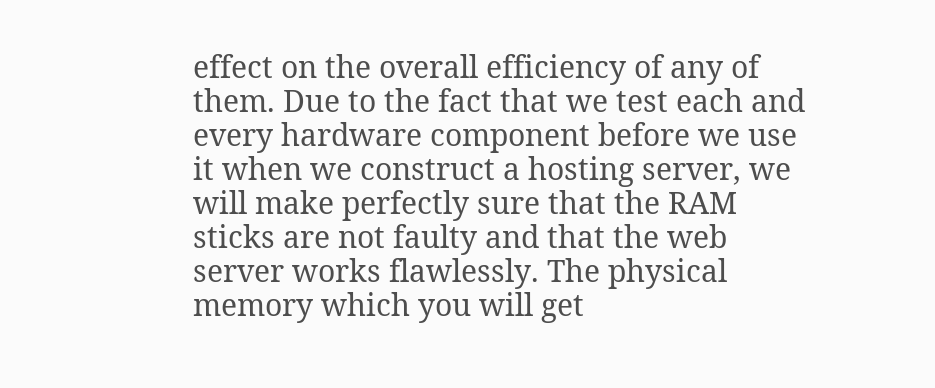effect on the overall efficiency of any of them. Due to the fact that we test each and every hardware component before we use it when we construct a hosting server, we will make perfectly sure that the RAM sticks are not faulty and that the web server works flawlessly. The physical memory which you will get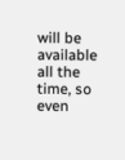will be available all the time, so even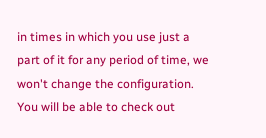in times in which you use just a part of it for any period of time, we won't change the configuration. You will be able to check out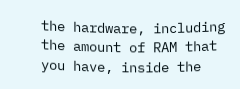the hardware, including the amount of RAM that you have, inside the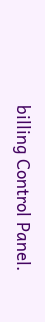billing Control Panel.